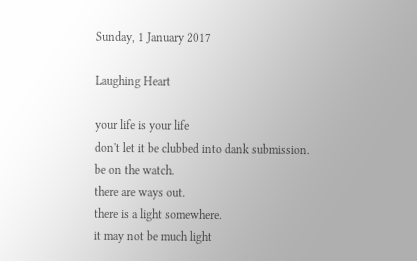Sunday, 1 January 2017

Laughing Heart

your life is your life
don't let it be clubbed into dank submission.
be on the watch.
there are ways out.
there is a light somewhere.
it may not be much light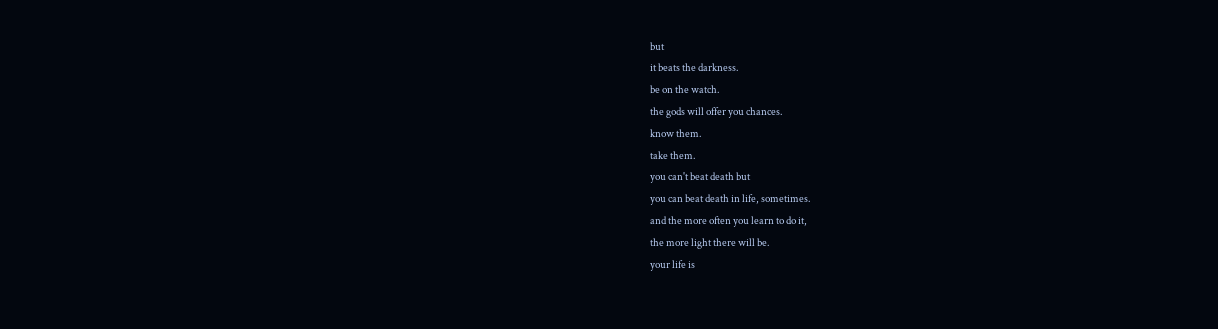but
it beats the darkness.
be on the watch.
the gods will offer you chances.
know them.
take them.
you can't beat death but
you can beat death in life, sometimes.
and the more often you learn to do it,
the more light there will be.
your life is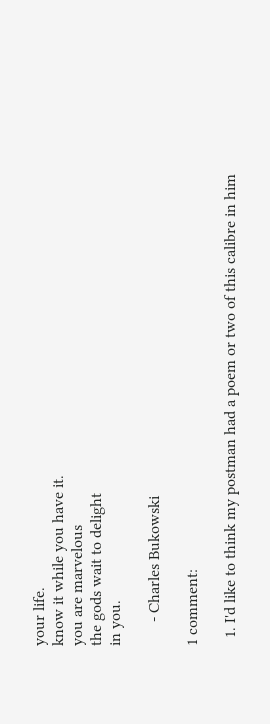your life.
know it while you have it.
you are marvelous
the gods wait to delight
in you.

      - Charles Bukowski

1 comment:

  1. I'd like to think my postman had a poem or two of this calibre in him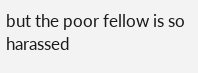but the poor fellow is so harassed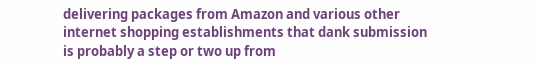delivering packages from Amazon and various other internet shopping establishments that dank submission is probably a step or two up from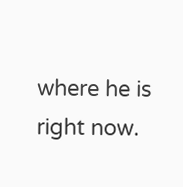where he is right now.